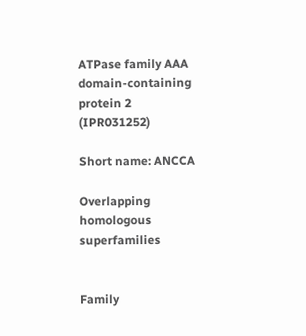ATPase family AAA domain-containing protein 2 (IPR031252)

Short name: ANCCA

Overlapping homologous superfamilies


Family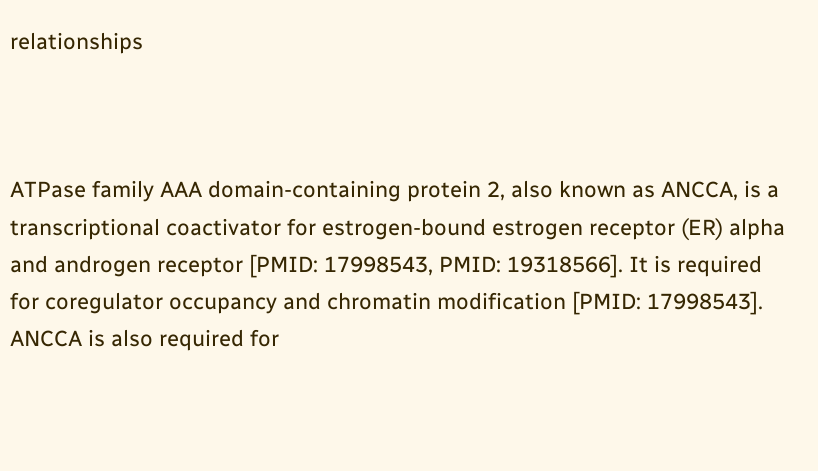relationships



ATPase family AAA domain-containing protein 2, also known as ANCCA, is a transcriptional coactivator for estrogen-bound estrogen receptor (ER) alpha and androgen receptor [PMID: 17998543, PMID: 19318566]. It is required for coregulator occupancy and chromatin modification [PMID: 17998543]. ANCCA is also required for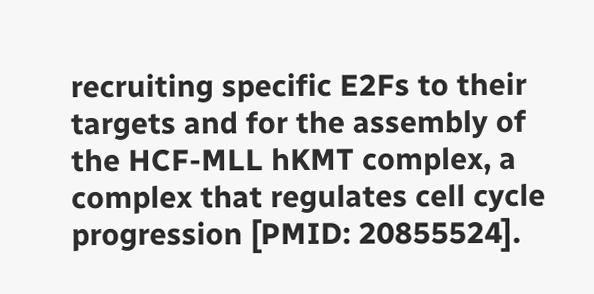recruiting specific E2Fs to their targets and for the assembly of the HCF-MLL hKMT complex, a complex that regulates cell cycle progression [PMID: 20855524].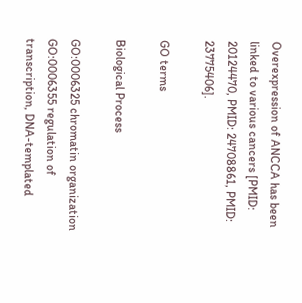Overexpression of ANCCA has been linked to various cancers [PMID: 20124470, PMID: 24708861, PMID: 23775406].

GO terms

Biological Process

GO:0006325 chromatin organization
GO:0006355 regulation of transcription, DNA-templated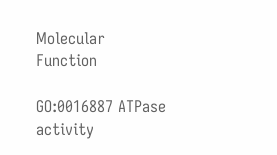Molecular Function

GO:0016887 ATPase activity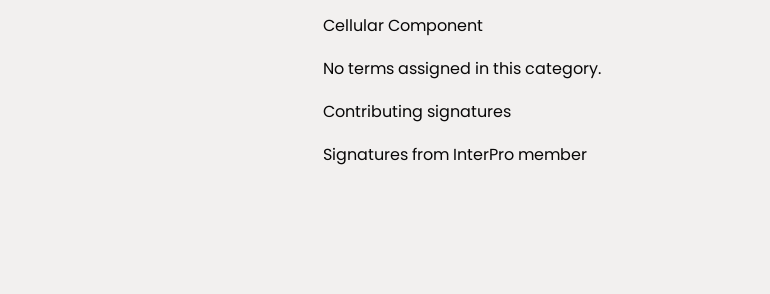Cellular Component

No terms assigned in this category.

Contributing signatures

Signatures from InterPro member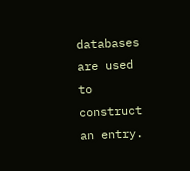databases are used to construct an entry.